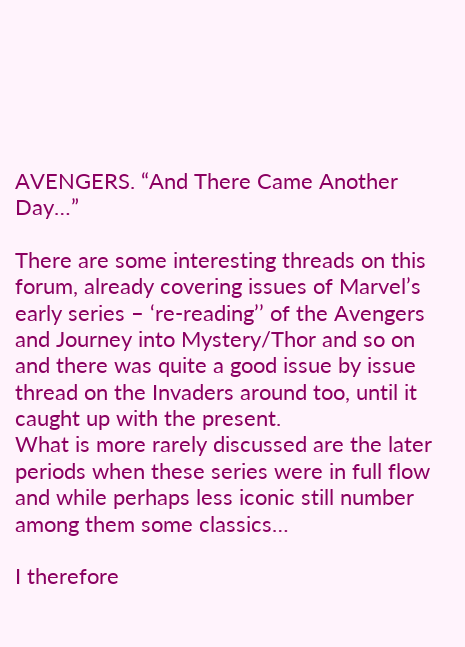AVENGERS. “And There Came Another Day…”

There are some interesting threads on this forum, already covering issues of Marvel’s early series – ‘re-reading’’ of the Avengers and Journey into Mystery/Thor and so on and there was quite a good issue by issue thread on the Invaders around too, until it caught up with the present.
What is more rarely discussed are the later periods when these series were in full flow and while perhaps less iconic still number among them some classics…

I therefore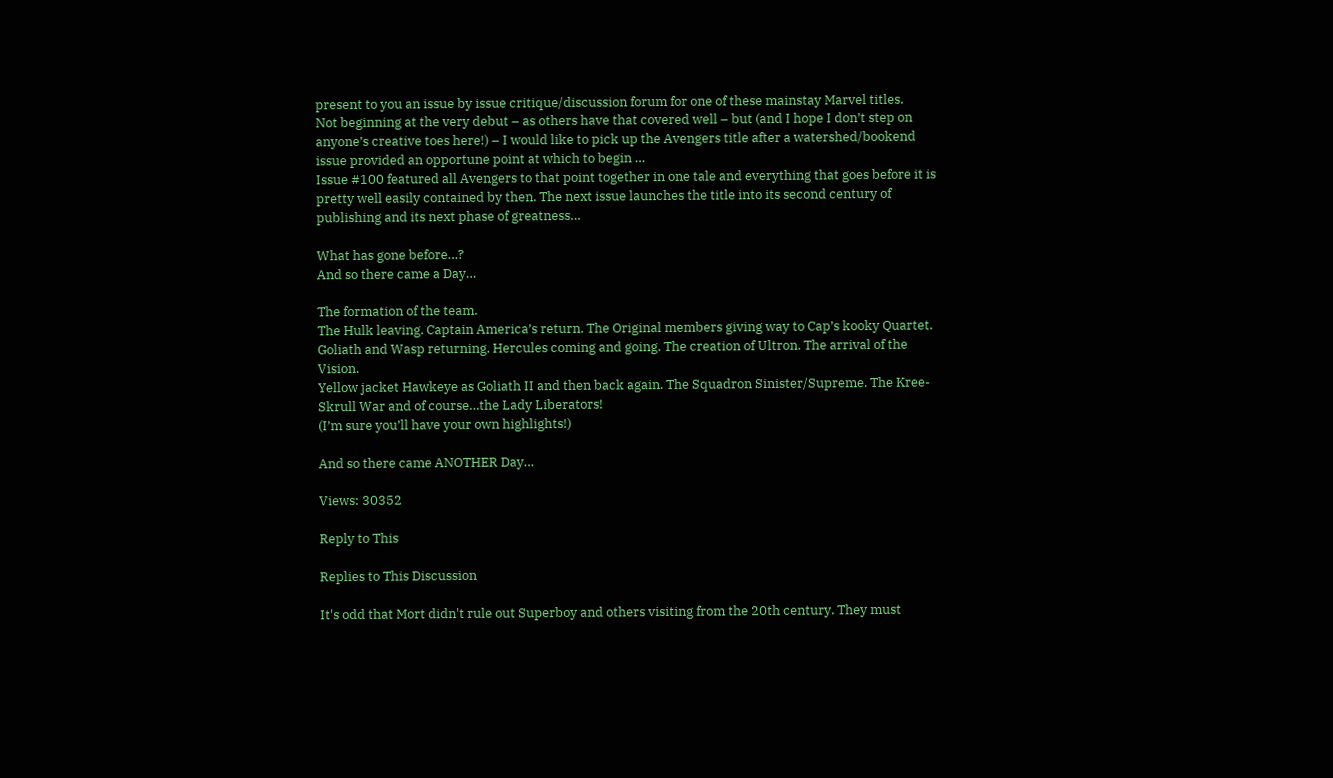present to you an issue by issue critique/discussion forum for one of these mainstay Marvel titles.
Not beginning at the very debut – as others have that covered well – but (and I hope I don’t step on anyone’s creative toes here!) – I would like to pick up the Avengers title after a watershed/bookend issue provided an opportune point at which to begin …
Issue #100 featured all Avengers to that point together in one tale and everything that goes before it is pretty well easily contained by then. The next issue launches the title into its second century of publishing and its next phase of greatness…

What has gone before…?
And so there came a Day…

The formation of the team.
The Hulk leaving. Captain America’s return. The Original members giving way to Cap’s kooky Quartet.
Goliath and Wasp returning. Hercules coming and going. The creation of Ultron. The arrival of the Vision.
Yellow jacket Hawkeye as Goliath II and then back again. The Squadron Sinister/Supreme. The Kree-Skrull War and of course…the Lady Liberators!
(I’m sure you’ll have your own highlights!)

And so there came ANOTHER Day…

Views: 30352

Reply to This

Replies to This Discussion

It's odd that Mort didn't rule out Superboy and others visiting from the 20th century. They must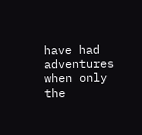have had adventures when only the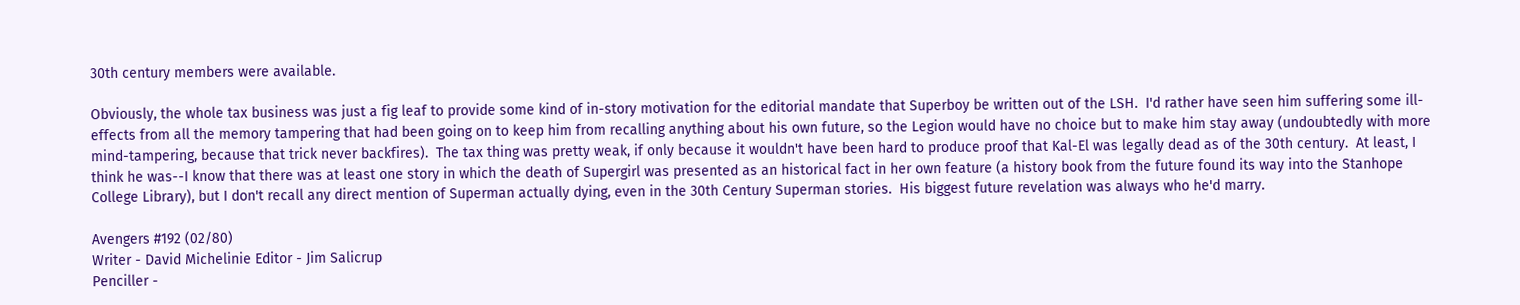30th century members were available.

Obviously, the whole tax business was just a fig leaf to provide some kind of in-story motivation for the editorial mandate that Superboy be written out of the LSH.  I'd rather have seen him suffering some ill-effects from all the memory tampering that had been going on to keep him from recalling anything about his own future, so the Legion would have no choice but to make him stay away (undoubtedly with more mind-tampering, because that trick never backfires).  The tax thing was pretty weak, if only because it wouldn't have been hard to produce proof that Kal-El was legally dead as of the 30th century.  At least, I think he was--I know that there was at least one story in which the death of Supergirl was presented as an historical fact in her own feature (a history book from the future found its way into the Stanhope College Library), but I don't recall any direct mention of Superman actually dying, even in the 30th Century Superman stories.  His biggest future revelation was always who he'd marry.

Avengers #192 (02/80)
Writer - David Michelinie Editor - Jim Salicrup
Penciller -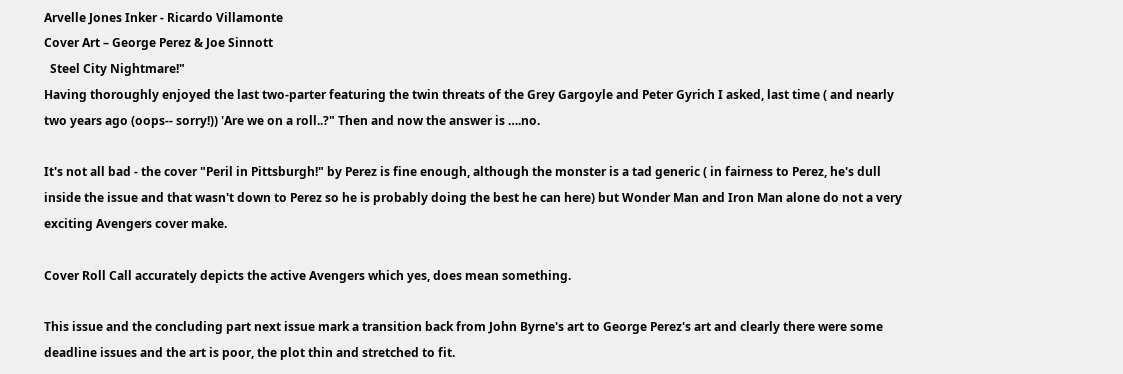Arvelle Jones Inker - Ricardo Villamonte
Cover Art – George Perez & Joe Sinnott
  Steel City Nightmare!"
Having thoroughly enjoyed the last two-parter featuring the twin threats of the Grey Gargoyle and Peter Gyrich I asked, last time ( and nearly two years ago (oops-- sorry!)) 'Are we on a roll..?" Then and now the answer is ….no.

It's not all bad - the cover "Peril in Pittsburgh!" by Perez is fine enough, although the monster is a tad generic ( in fairness to Perez, he's dull inside the issue and that wasn't down to Perez so he is probably doing the best he can here) but Wonder Man and Iron Man alone do not a very exciting Avengers cover make.

Cover Roll Call accurately depicts the active Avengers which yes, does mean something.

This issue and the concluding part next issue mark a transition back from John Byrne's art to George Perez's art and clearly there were some deadline issues and the art is poor, the plot thin and stretched to fit.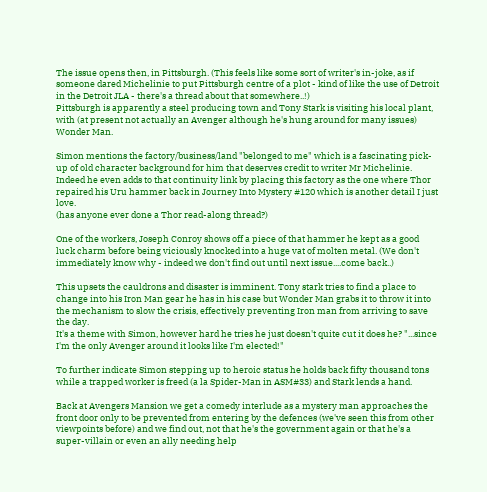The issue opens then, in Pittsburgh. (This feels like some sort of writer's in-joke, as if someone dared Michelinie to put Pittsburgh centre of a plot - kind of like the use of Detroit in the Detroit JLA - there's a thread about that somewhere..!)
Pittsburgh is apparently a steel producing town and Tony Stark is visiting his local plant, with (at present not actually an Avenger although he's hung around for many issues) Wonder Man.

Simon mentions the factory/business/land "belonged to me" which is a fascinating pick-up of old character background for him that deserves credit to writer Mr Michelinie.
Indeed he even adds to that continuity link by placing this factory as the one where Thor repaired his Uru hammer back in Journey Into Mystery #120 which is another detail I just love.
(has anyone ever done a Thor read-along thread?)

One of the workers, Joseph Conroy shows off a piece of that hammer he kept as a good luck charm before being viciously knocked into a huge vat of molten metal. (We don't immediately know why - indeed we don't find out until next issue....come back..)

This upsets the cauldrons and disaster is imminent. Tony stark tries to find a place to change into his Iron Man gear he has in his case but Wonder Man grabs it to throw it into the mechanism to slow the crisis, effectively preventing Iron man from arriving to save the day.
It's a theme with Simon, however hard he tries he just doesn't quite cut it does he? "...since I'm the only Avenger around it looks like I'm elected!"

To further indicate Simon stepping up to heroic status he holds back fifty thousand tons while a trapped worker is freed (a la Spider-Man in ASM#33) and Stark lends a hand.

Back at Avengers Mansion we get a comedy interlude as a mystery man approaches the front door only to be prevented from entering by the defences (we've seen this from other viewpoints before) and we find out, not that he's the government again or that he's a super-villain or even an ally needing help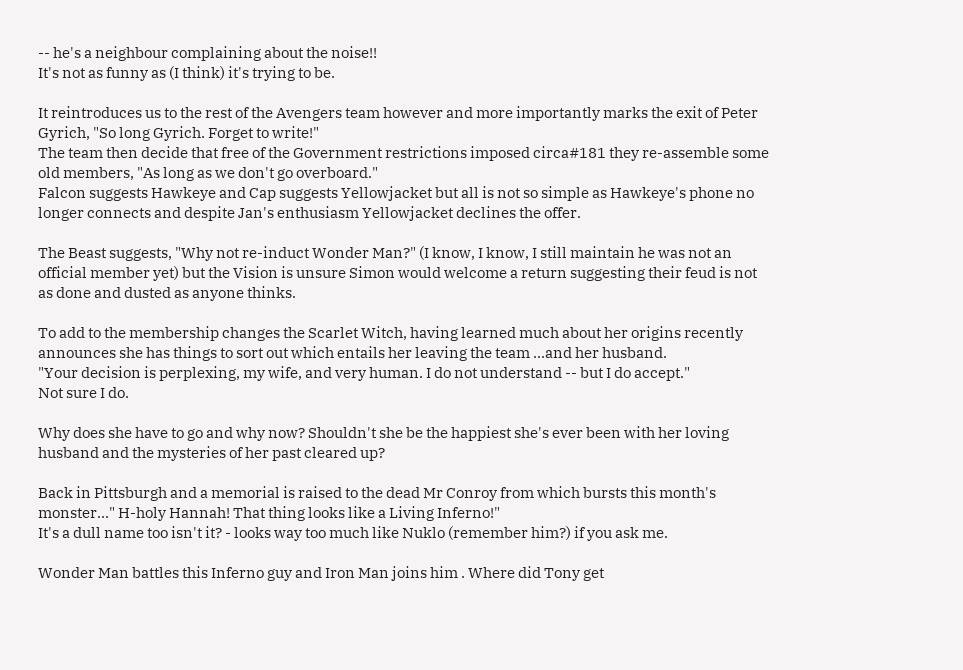-- he's a neighbour complaining about the noise!!
It's not as funny as (I think) it's trying to be.

It reintroduces us to the rest of the Avengers team however and more importantly marks the exit of Peter Gyrich, "So long Gyrich. Forget to write!"
The team then decide that free of the Government restrictions imposed circa#181 they re-assemble some old members, "As long as we don't go overboard."
Falcon suggests Hawkeye and Cap suggests Yellowjacket but all is not so simple as Hawkeye's phone no longer connects and despite Jan's enthusiasm Yellowjacket declines the offer.

The Beast suggests, "Why not re-induct Wonder Man?" (I know, I know, I still maintain he was not an official member yet) but the Vision is unsure Simon would welcome a return suggesting their feud is not as done and dusted as anyone thinks.

To add to the membership changes the Scarlet Witch, having learned much about her origins recently announces she has things to sort out which entails her leaving the team ...and her husband.
"Your decision is perplexing, my wife, and very human. I do not understand -- but I do accept."
Not sure I do.

Why does she have to go and why now? Shouldn't she be the happiest she's ever been with her loving husband and the mysteries of her past cleared up?

Back in Pittsburgh and a memorial is raised to the dead Mr Conroy from which bursts this month's monster..." H-holy Hannah! That thing looks like a Living Inferno!"
It's a dull name too isn't it? - looks way too much like Nuklo (remember him?) if you ask me.

Wonder Man battles this Inferno guy and Iron Man joins him . Where did Tony get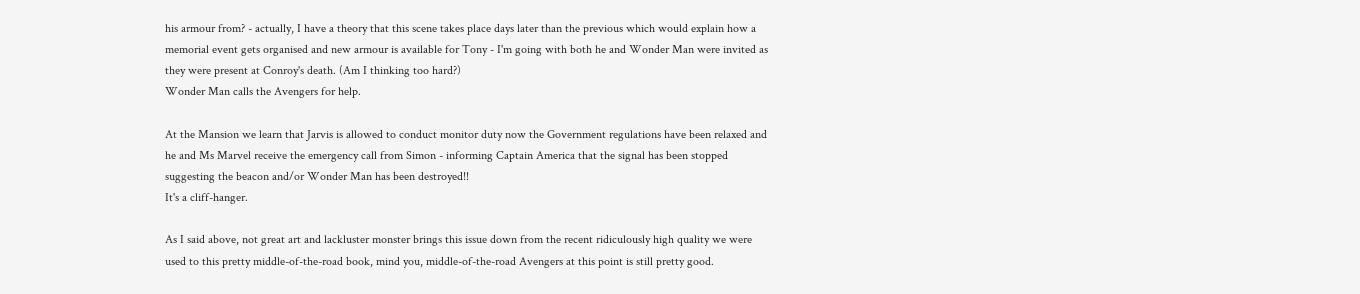his armour from? - actually, I have a theory that this scene takes place days later than the previous which would explain how a memorial event gets organised and new armour is available for Tony - I'm going with both he and Wonder Man were invited as they were present at Conroy's death. (Am I thinking too hard?)
Wonder Man calls the Avengers for help.

At the Mansion we learn that Jarvis is allowed to conduct monitor duty now the Government regulations have been relaxed and he and Ms Marvel receive the emergency call from Simon - informing Captain America that the signal has been stopped suggesting the beacon and/or Wonder Man has been destroyed!!
It's a cliff-hanger.

As I said above, not great art and lackluster monster brings this issue down from the recent ridiculously high quality we were used to this pretty middle-of-the-road book, mind you, middle-of-the-road Avengers at this point is still pretty good.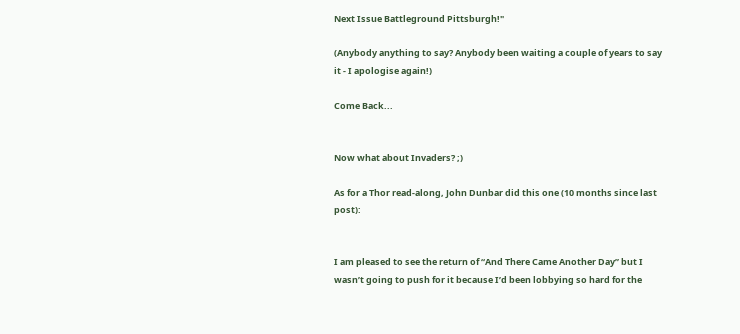Next Issue Battleground Pittsburgh!"

(Anybody anything to say? Anybody been waiting a couple of years to say it - I apologise again!)

Come Back...


Now what about Invaders? ;)

As for a Thor read-along, John Dunbar did this one (10 months since last post):


I am pleased to see the return of “And There Came Another Day” but I wasn’t going to push for it because I’d been lobbying so hard for the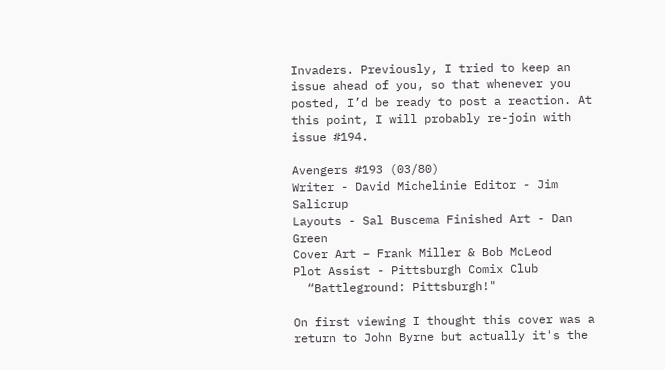Invaders. Previously, I tried to keep an issue ahead of you, so that whenever you posted, I’d be ready to post a reaction. At this point, I will probably re-join with issue #194.

Avengers #193 (03/80)
Writer - David Michelinie Editor - Jim Salicrup
Layouts - Sal Buscema Finished Art - Dan Green
Cover Art – Frank Miller & Bob McLeod
Plot Assist - Pittsburgh Comix Club
  “Battleground: Pittsburgh!"

On first viewing I thought this cover was a return to John Byrne but actually it's the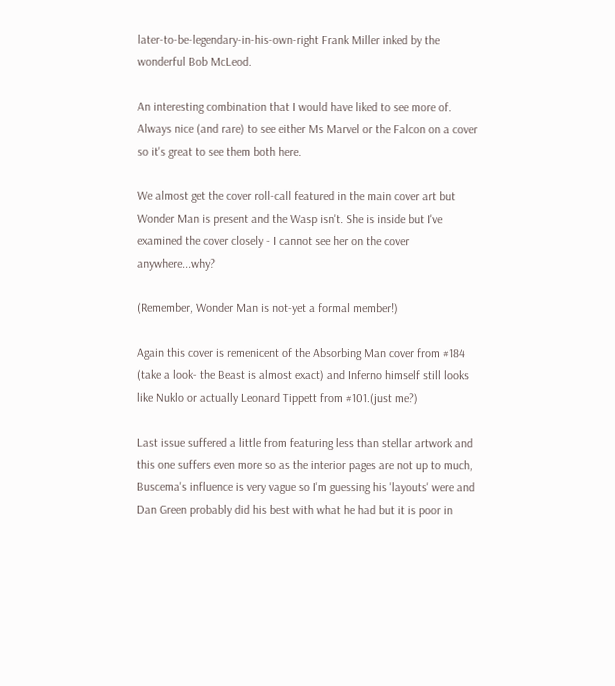later-to-be-legendary-in-his-own-right Frank Miller inked by the wonderful Bob McLeod.

An interesting combination that I would have liked to see more of. Always nice (and rare) to see either Ms Marvel or the Falcon on a cover so it's great to see them both here.

We almost get the cover roll-call featured in the main cover art but Wonder Man is present and the Wasp isn't. She is inside but I've examined the cover closely - I cannot see her on the cover anywhere...why?

(Remember, Wonder Man is not-yet a formal member!)

Again this cover is remenicent of the Absorbing Man cover from #184 (take a look- the Beast is almost exact) and Inferno himself still looks like Nuklo or actually Leonard Tippett from #101.(just me?)

Last issue suffered a little from featuring less than stellar artwork and this one suffers even more so as the interior pages are not up to much, Buscema's influence is very vague so I'm guessing his 'layouts' were and Dan Green probably did his best with what he had but it is poor in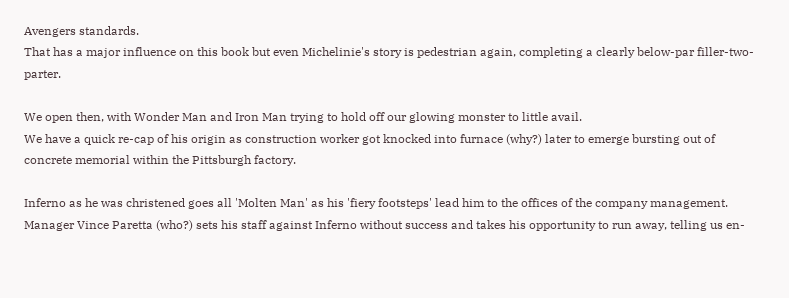Avengers standards.
That has a major influence on this book but even Michelinie's story is pedestrian again, completing a clearly below-par filler-two-parter.

We open then, with Wonder Man and Iron Man trying to hold off our glowing monster to little avail.
We have a quick re-cap of his origin as construction worker got knocked into furnace (why?) later to emerge bursting out of concrete memorial within the Pittsburgh factory.

Inferno as he was christened goes all 'Molten Man' as his 'fiery footsteps' lead him to the offices of the company management.
Manager Vince Paretta (who?) sets his staff against Inferno without success and takes his opportunity to run away, telling us en-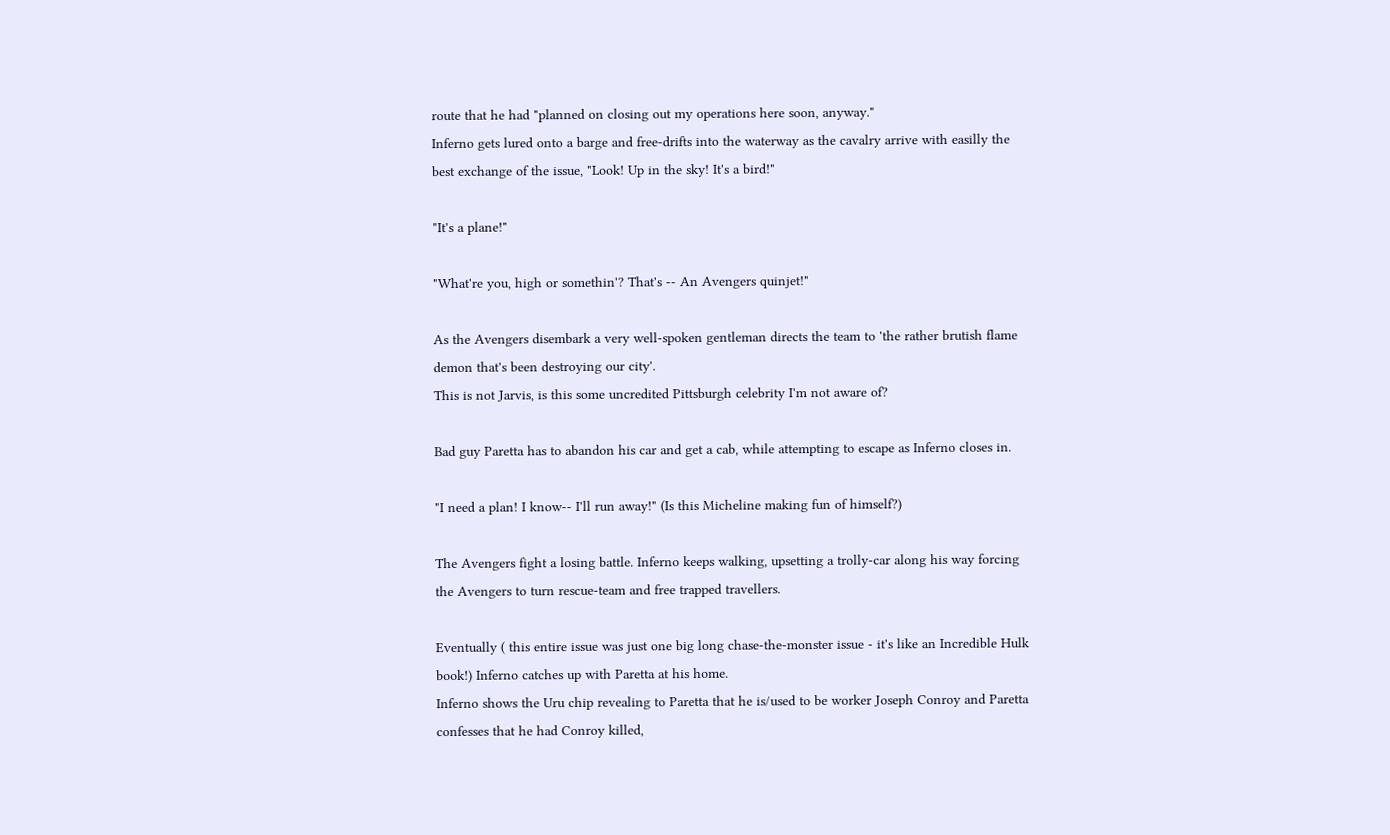route that he had "planned on closing out my operations here soon, anyway."
Inferno gets lured onto a barge and free-drifts into the waterway as the cavalry arrive with easilly the best exchange of the issue, "Look! Up in the sky! It's a bird!"

"It's a plane!"

"What're you, high or somethin'? That's -- An Avengers quinjet!"

As the Avengers disembark a very well-spoken gentleman directs the team to 'the rather brutish flame demon that's been destroying our city'.
This is not Jarvis, is this some uncredited Pittsburgh celebrity I'm not aware of?

Bad guy Paretta has to abandon his car and get a cab, while attempting to escape as Inferno closes in.

"I need a plan! I know-- I'll run away!" (Is this Micheline making fun of himself?)

The Avengers fight a losing battle. Inferno keeps walking, upsetting a trolly-car along his way forcing the Avengers to turn rescue-team and free trapped travellers.

Eventually ( this entire issue was just one big long chase-the-monster issue - it's like an Incredible Hulk book!) Inferno catches up with Paretta at his home.
Inferno shows the Uru chip revealing to Paretta that he is/used to be worker Joseph Conroy and Paretta confesses that he had Conroy killed,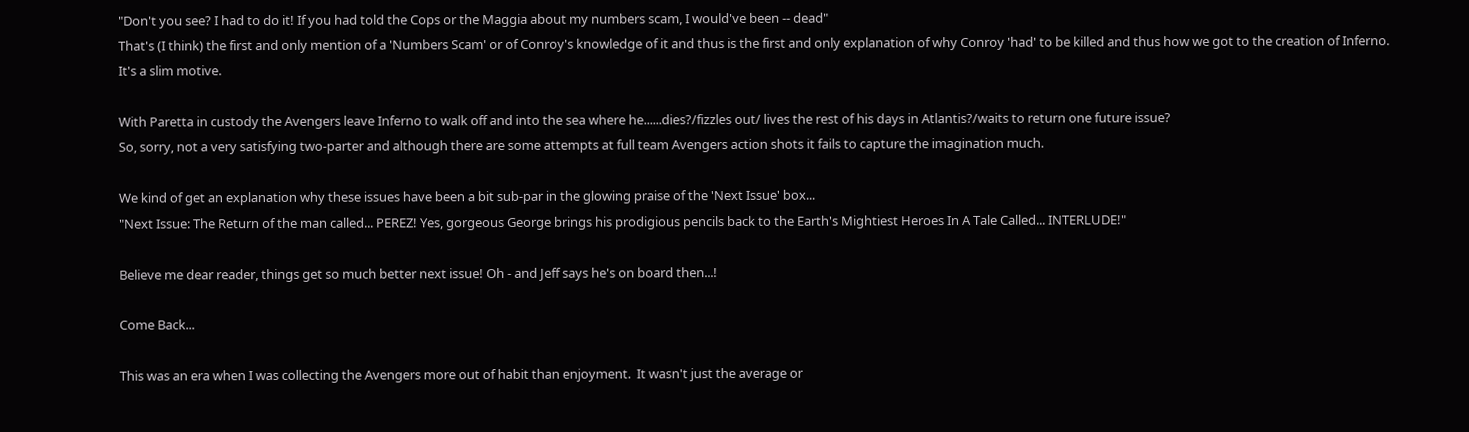"Don't you see? I had to do it! If you had told the Cops or the Maggia about my numbers scam, I would've been -- dead"
That's (I think) the first and only mention of a 'Numbers Scam' or of Conroy's knowledge of it and thus is the first and only explanation of why Conroy 'had' to be killed and thus how we got to the creation of Inferno.
It's a slim motive.

With Paretta in custody the Avengers leave Inferno to walk off and into the sea where he......dies?/fizzles out/ lives the rest of his days in Atlantis?/waits to return one future issue?
So, sorry, not a very satisfying two-parter and although there are some attempts at full team Avengers action shots it fails to capture the imagination much.

We kind of get an explanation why these issues have been a bit sub-par in the glowing praise of the 'Next Issue' box...
"Next Issue: The Return of the man called... PEREZ! Yes, gorgeous George brings his prodigious pencils back to the Earth's Mightiest Heroes In A Tale Called... INTERLUDE!"

Believe me dear reader, things get so much better next issue! Oh - and Jeff says he's on board then...!

Come Back...

This was an era when I was collecting the Avengers more out of habit than enjoyment.  It wasn't just the average or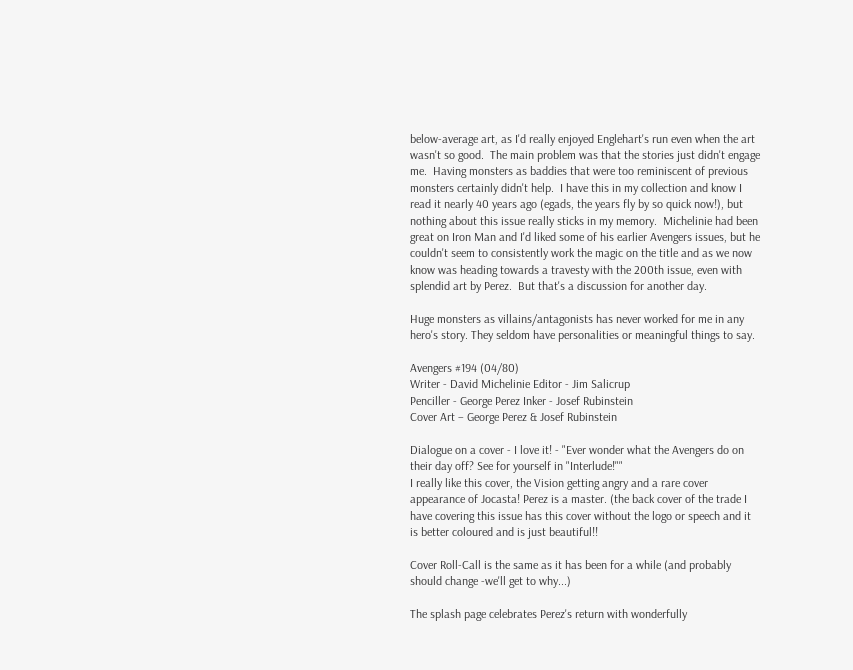below-average art, as I'd really enjoyed Englehart's run even when the art wasn't so good.  The main problem was that the stories just didn't engage me.  Having monsters as baddies that were too reminiscent of previous monsters certainly didn't help.  I have this in my collection and know I read it nearly 40 years ago (egads, the years fly by so quick now!), but nothing about this issue really sticks in my memory.  Michelinie had been great on Iron Man and I'd liked some of his earlier Avengers issues, but he couldn't seem to consistently work the magic on the title and as we now know was heading towards a travesty with the 200th issue, even with splendid art by Perez.  But that's a discussion for another day.

Huge monsters as villains/antagonists has never worked for me in any hero's story. They seldom have personalities or meaningful things to say.

Avengers #194 (04/80)
Writer - David Michelinie Editor - Jim Salicrup
Penciller - George Perez Inker - Josef Rubinstein
Cover Art – George Perez & Josef Rubinstein

Dialogue on a cover - I love it! - "Ever wonder what the Avengers do on their day off? See for yourself in "Interlude!""
I really like this cover, the Vision getting angry and a rare cover appearance of Jocasta! Perez is a master. (the back cover of the trade I have covering this issue has this cover without the logo or speech and it is better coloured and is just beautiful!!

Cover Roll-Call is the same as it has been for a while (and probably should change -we'll get to why...)

The splash page celebrates Perez's return with wonderfully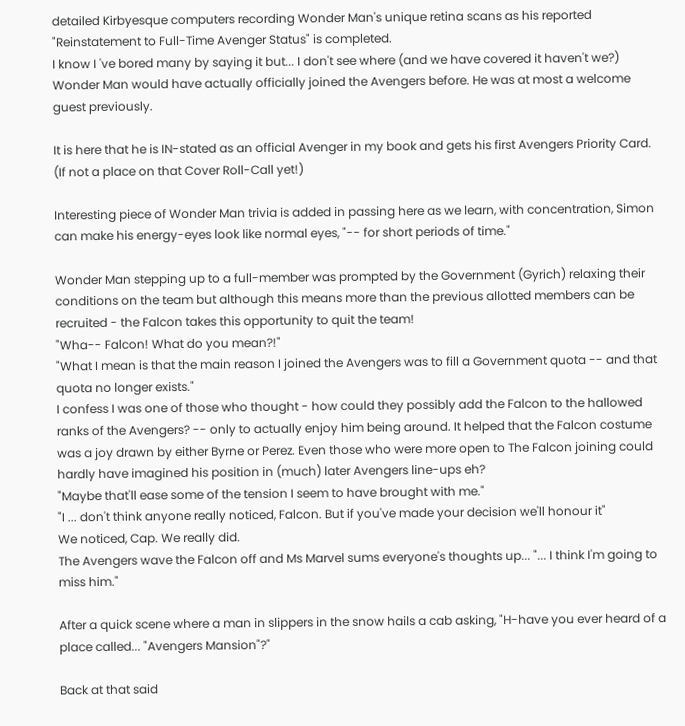detailed Kirbyesque computers recording Wonder Man's unique retina scans as his reported "Reinstatement to Full-Time Avenger Status" is completed.
I know I 've bored many by saying it but... I don't see where (and we have covered it haven't we?) Wonder Man would have actually officially joined the Avengers before. He was at most a welcome guest previously.

It is here that he is IN-stated as an official Avenger in my book and gets his first Avengers Priority Card. (If not a place on that Cover Roll-Call yet!)

Interesting piece of Wonder Man trivia is added in passing here as we learn, with concentration, Simon can make his energy-eyes look like normal eyes, "-- for short periods of time."

Wonder Man stepping up to a full-member was prompted by the Government (Gyrich) relaxing their conditions on the team but although this means more than the previous allotted members can be recruited - the Falcon takes this opportunity to quit the team!
"Wha-- Falcon! What do you mean?!"
"What I mean is that the main reason I joined the Avengers was to fill a Government quota -- and that quota no longer exists."
I confess I was one of those who thought - how could they possibly add the Falcon to the hallowed ranks of the Avengers? -- only to actually enjoy him being around. It helped that the Falcon costume was a joy drawn by either Byrne or Perez. Even those who were more open to The Falcon joining could hardly have imagined his position in (much) later Avengers line-ups eh?
"Maybe that'll ease some of the tension I seem to have brought with me."
"I ... don't think anyone really noticed, Falcon. But if you've made your decision we'll honour it"
We noticed, Cap. We really did.
The Avengers wave the Falcon off and Ms Marvel sums everyone's thoughts up... "... I think I'm going to miss him."

After a quick scene where a man in slippers in the snow hails a cab asking, "H-have you ever heard of a place called... "Avengers Mansion"?"

Back at that said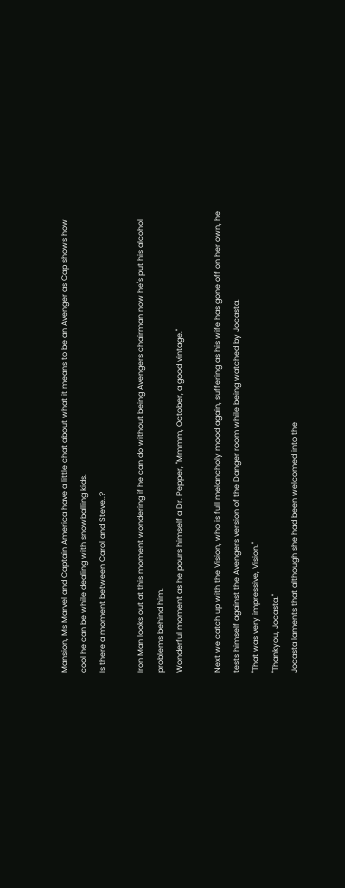Mansion, Ms Marvel and Captain America have a little chat about what it means to be an Avenger as Cap shows how cool he can be while dealing with snowballing kids.
Is there a moment between Carol and Steve..?

Iron Man looks out at this moment wondering if he can do without being Avengers chairman now he's put his alcohol problems behind him.
Wonderful moment as he pours himself a Dr. Pepper, "Mmmm, October, a good vintage."

Next we catch up with the Vision, who is full melancholy mood again, suffering as his wife has gone off on her own, he tests himself against the Avengers version of the Danger room while being watched by Jocasta.
"That was very impressive, Vision."
"Thankyou, Jocasta."
Jocasta laments that although she had been welcomed into the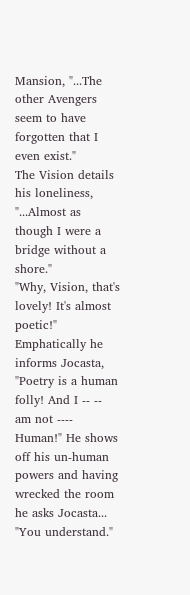Mansion, "...The other Avengers seem to have forgotten that I even exist."
The Vision details his loneliness, "...Almost as though I were a bridge without a shore."
"Why, Vision, that's lovely! It's almost poetic!"
Emphatically he informs Jocasta, "Poetry is a human folly! And I -- -- am not ---- Human!" He shows off his un-human powers and having wrecked the room he asks Jocasta... "You understand."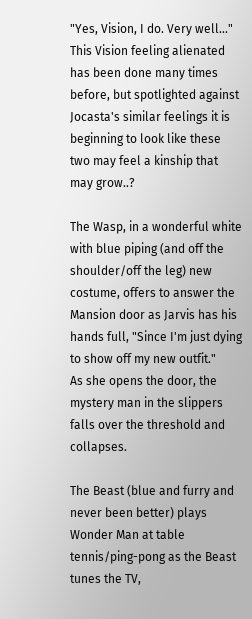"Yes, Vision, I do. Very well..."
This Vision feeling alienated has been done many times before, but spotlighted against Jocasta's similar feelings it is beginning to look like these two may feel a kinship that may grow..?

The Wasp, in a wonderful white with blue piping (and off the shoulder/off the leg) new costume, offers to answer the Mansion door as Jarvis has his hands full, "Since I'm just dying to show off my new outfit."
As she opens the door, the mystery man in the slippers falls over the threshold and collapses.

The Beast (blue and furry and never been better) plays Wonder Man at table tennis/ping-pong as the Beast tunes the TV,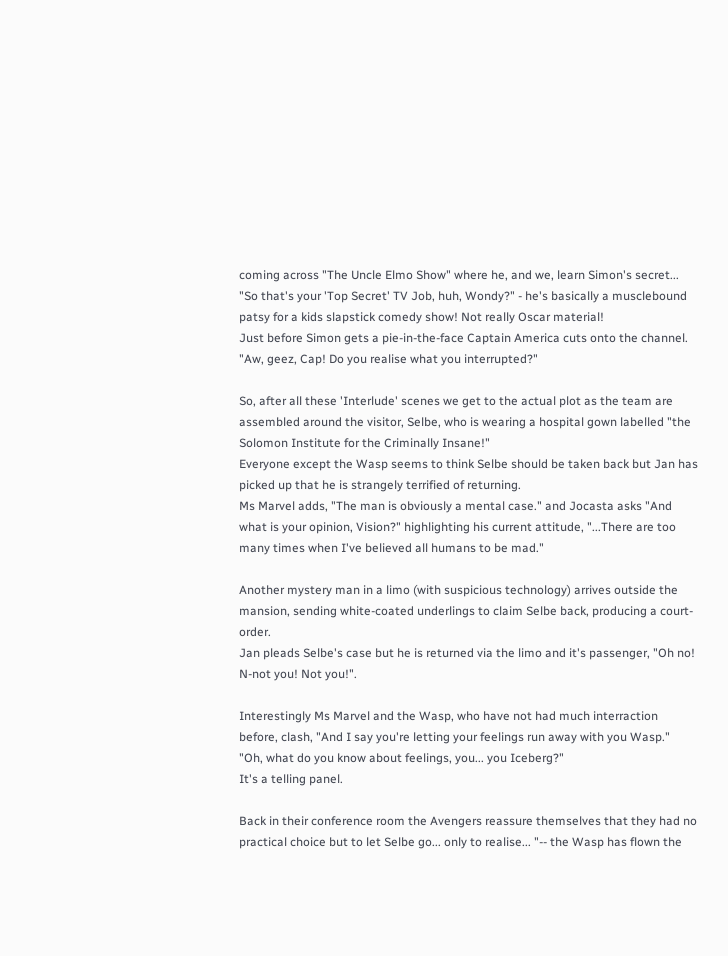coming across "The Uncle Elmo Show" where he, and we, learn Simon's secret... "So that's your 'Top Secret' TV Job, huh, Wondy?" - he's basically a musclebound patsy for a kids slapstick comedy show! Not really Oscar material!
Just before Simon gets a pie-in-the-face Captain America cuts onto the channel.
"Aw, geez, Cap! Do you realise what you interrupted?"

So, after all these 'Interlude' scenes we get to the actual plot as the team are assembled around the visitor, Selbe, who is wearing a hospital gown labelled "the Solomon Institute for the Criminally Insane!"
Everyone except the Wasp seems to think Selbe should be taken back but Jan has picked up that he is strangely terrified of returning.
Ms Marvel adds, "The man is obviously a mental case." and Jocasta asks "And what is your opinion, Vision?" highlighting his current attitude, "...There are too many times when I've believed all humans to be mad."

Another mystery man in a limo (with suspicious technology) arrives outside the mansion, sending white-coated underlings to claim Selbe back, producing a court-order.
Jan pleads Selbe's case but he is returned via the limo and it's passenger, "Oh no! N-not you! Not you!".

Interestingly Ms Marvel and the Wasp, who have not had much interraction before, clash, "And I say you're letting your feelings run away with you Wasp."
"Oh, what do you know about feelings, you... you Iceberg?"
It's a telling panel.

Back in their conference room the Avengers reassure themselves that they had no practical choice but to let Selbe go... only to realise... "-- the Wasp has flown the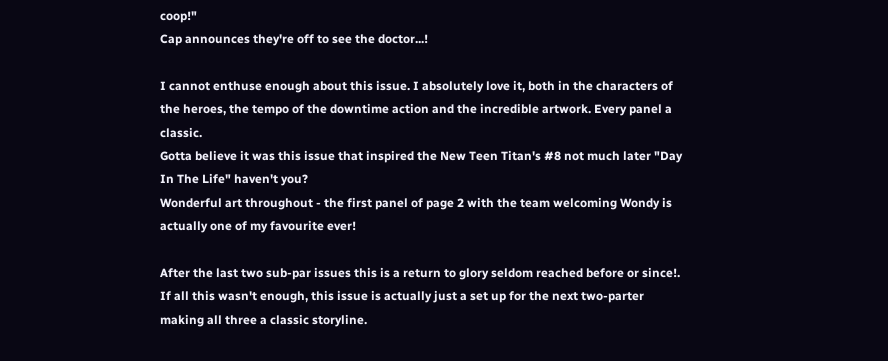coop!"
Cap announces they're off to see the doctor...!

I cannot enthuse enough about this issue. I absolutely love it, both in the characters of the heroes, the tempo of the downtime action and the incredible artwork. Every panel a classic.
Gotta believe it was this issue that inspired the New Teen Titan's #8 not much later "Day In The Life" haven't you?
Wonderful art throughout - the first panel of page 2 with the team welcoming Wondy is actually one of my favourite ever!

After the last two sub-par issues this is a return to glory seldom reached before or since!.
If all this wasn't enough, this issue is actually just a set up for the next two-parter making all three a classic storyline.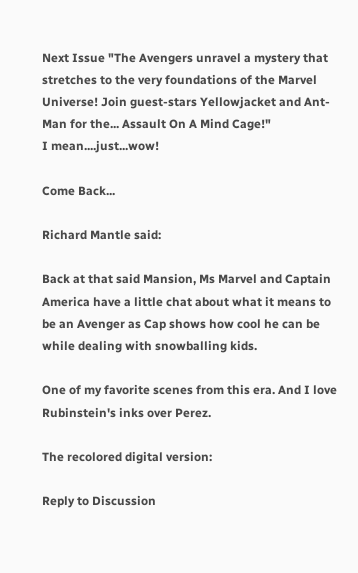Next Issue "The Avengers unravel a mystery that stretches to the very foundations of the Marvel Universe! Join guest-stars Yellowjacket and Ant-Man for the... Assault On A Mind Cage!"
I mean....just...wow!

Come Back...

Richard Mantle said:

Back at that said Mansion, Ms Marvel and Captain America have a little chat about what it means to be an Avenger as Cap shows how cool he can be while dealing with snowballing kids.

One of my favorite scenes from this era. And I love Rubinstein's inks over Perez.

The recolored digital version:

Reply to Discussion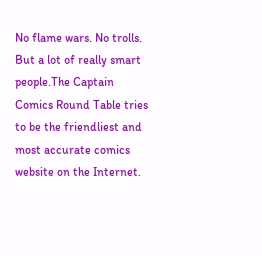No flame wars. No trolls. But a lot of really smart people.The Captain Comics Round Table tries to be the friendliest and most accurate comics website on the Internet.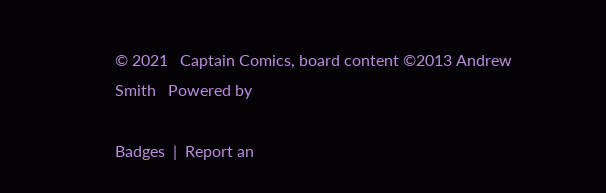© 2021   Captain Comics, board content ©2013 Andrew Smith   Powered by

Badges  |  Report an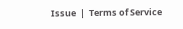Issue  |  Terms of Service